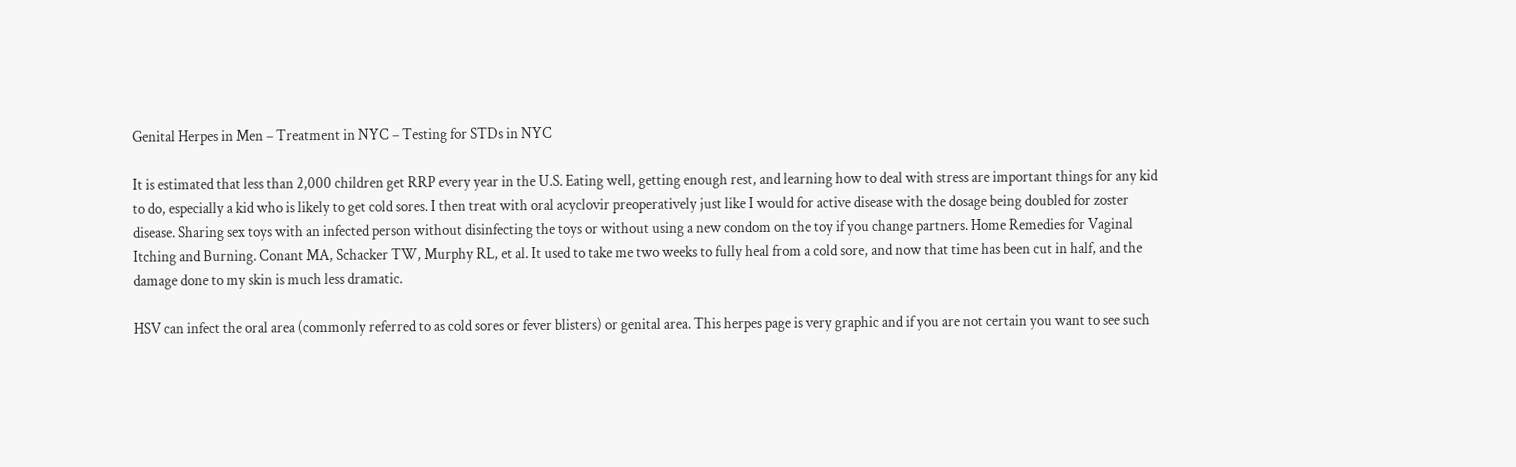Genital Herpes in Men – Treatment in NYC – Testing for STDs in NYC

It is estimated that less than 2,000 children get RRP every year in the U.S. Eating well, getting enough rest, and learning how to deal with stress are important things for any kid to do, especially a kid who is likely to get cold sores. I then treat with oral acyclovir preoperatively just like I would for active disease with the dosage being doubled for zoster disease. Sharing sex toys with an infected person without disinfecting the toys or without using a new condom on the toy if you change partners. Home Remedies for Vaginal Itching and Burning. Conant MA, Schacker TW, Murphy RL, et al. It used to take me two weeks to fully heal from a cold sore, and now that time has been cut in half, and the damage done to my skin is much less dramatic.

HSV can infect the oral area (commonly referred to as cold sores or fever blisters) or genital area. This herpes page is very graphic and if you are not certain you want to see such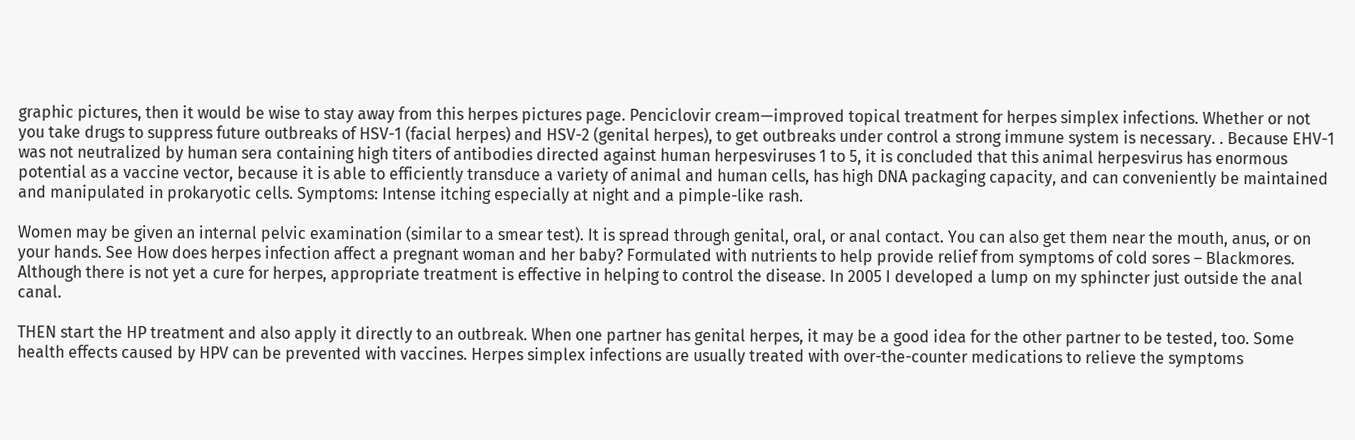graphic pictures, then it would be wise to stay away from this herpes pictures page. Penciclovir cream—improved topical treatment for herpes simplex infections. Whether or not you take drugs to suppress future outbreaks of HSV-1 (facial herpes) and HSV-2 (genital herpes), to get outbreaks under control a strong immune system is necessary. . Because EHV-1 was not neutralized by human sera containing high titers of antibodies directed against human herpesviruses 1 to 5, it is concluded that this animal herpesvirus has enormous potential as a vaccine vector, because it is able to efficiently transduce a variety of animal and human cells, has high DNA packaging capacity, and can conveniently be maintained and manipulated in prokaryotic cells. Symptoms: Intense itching especially at night and a pimple-like rash.

Women may be given an internal pelvic examination (similar to a smear test). It is spread through genital, oral, or anal contact. You can also get them near the mouth, anus, or on your hands. See How does herpes infection affect a pregnant woman and her baby? Formulated with nutrients to help provide relief from symptoms of cold sores – Blackmores. Although there is not yet a cure for herpes, appropriate treatment is effective in helping to control the disease. In 2005 I developed a lump on my sphincter just outside the anal canal.

THEN start the HP treatment and also apply it directly to an outbreak. When one partner has genital herpes, it may be a good idea for the other partner to be tested, too. Some health effects caused by HPV can be prevented with vaccines. Herpes simplex infections are usually treated with over-the-counter medications to relieve the symptoms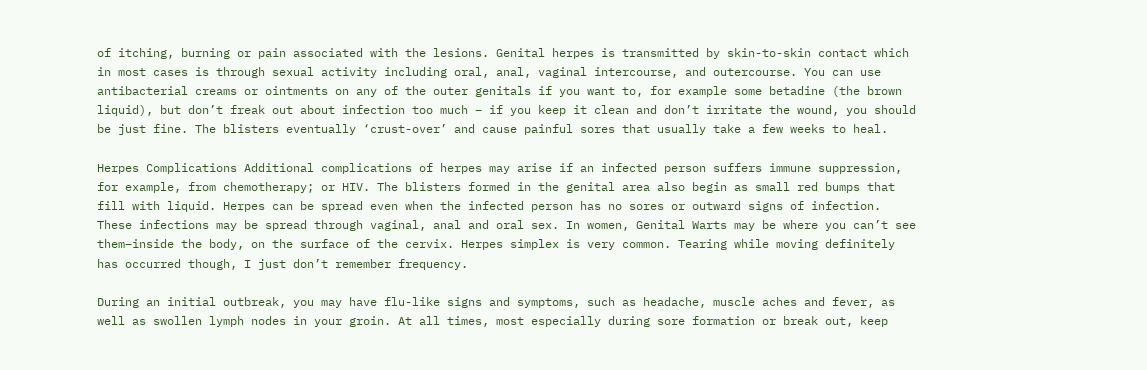of itching, burning or pain associated with the lesions. Genital herpes is transmitted by skin-to-skin contact which in most cases is through sexual activity including oral, anal, vaginal intercourse, and outercourse. You can use antibacterial creams or ointments on any of the outer genitals if you want to, for example some betadine (the brown liquid), but don’t freak out about infection too much – if you keep it clean and don’t irritate the wound, you should be just fine. The blisters eventually ‘crust-over’ and cause painful sores that usually take a few weeks to heal.

Herpes Complications Additional complications of herpes may arise if an infected person suffers immune suppression, for example, from chemotherapy; or HIV. The blisters formed in the genital area also begin as small red bumps that fill with liquid. Herpes can be spread even when the infected person has no sores or outward signs of infection. These infections may be spread through vaginal, anal and oral sex. In women, Genital Warts may be where you can’t see them–inside the body, on the surface of the cervix. Herpes simplex is very common. Tearing while moving definitely has occurred though, I just don’t remember frequency.

During an initial outbreak, you may have flu-like signs and symptoms, such as headache, muscle aches and fever, as well as swollen lymph nodes in your groin. At all times, most especially during sore formation or break out, keep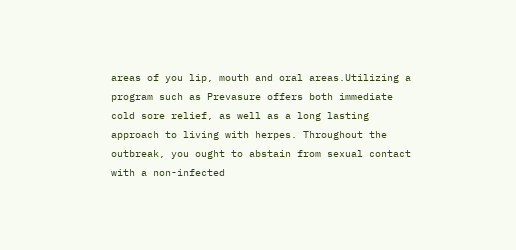areas of you lip, mouth and oral areas.Utilizing a program such as Prevasure offers both immediate cold sore relief, as well as a long lasting approach to living with herpes. Throughout the outbreak, you ought to abstain from sexual contact with a non-infected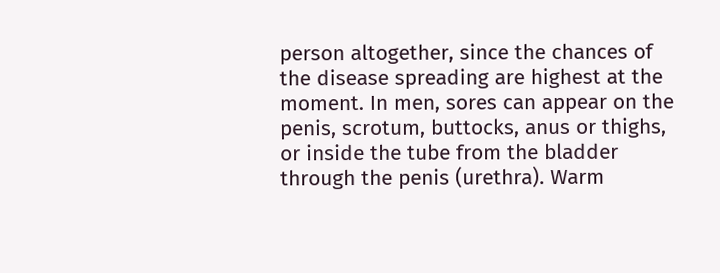person altogether, since the chances of the disease spreading are highest at the moment. In men, sores can appear on the penis, scrotum, buttocks, anus or thighs, or inside the tube from the bladder through the penis (urethra). Warm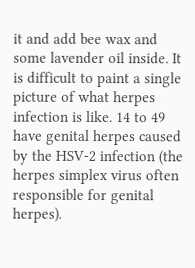it and add bee wax and some lavender oil inside. It is difficult to paint a single picture of what herpes infection is like. 14 to 49 have genital herpes caused by the HSV-2 infection (the herpes simplex virus often responsible for genital herpes).